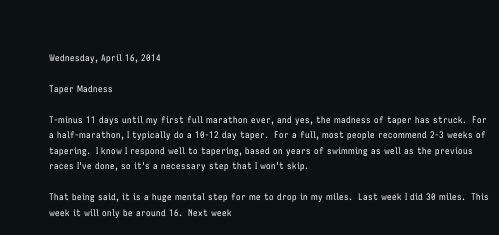Wednesday, April 16, 2014

Taper Madness

T-minus 11 days until my first full marathon ever, and yes, the madness of taper has struck.  For a half-marathon, I typically do a 10-12 day taper.  For a full, most people recommend 2-3 weeks of tapering.  I know I respond well to tapering, based on years of swimming as well as the previous races I've done, so it's a necessary step that I won't skip.

That being said, it is a huge mental step for me to drop in my miles.  Last week I did 30 miles.  This week it will only be around 16.  Next week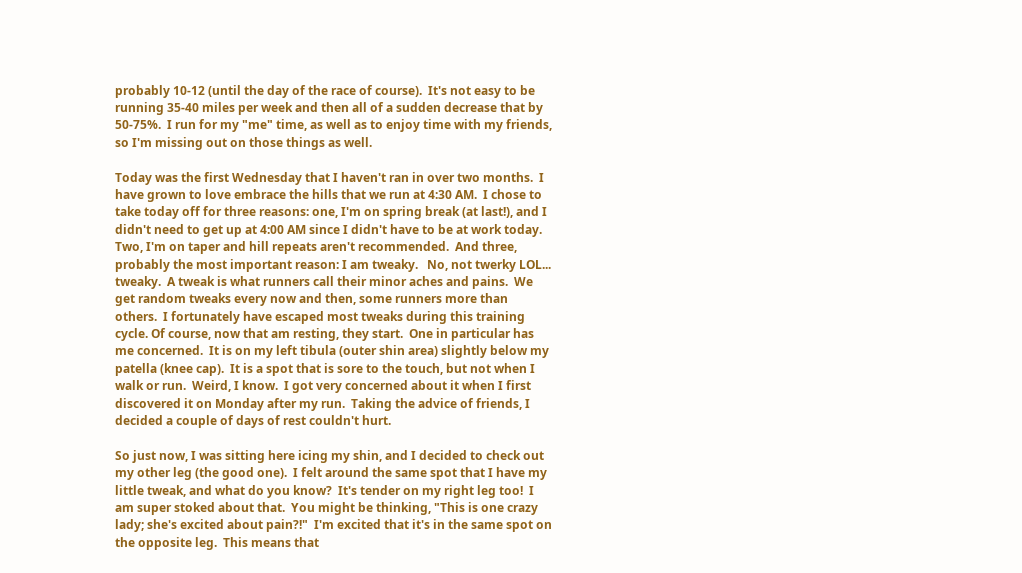probably 10-12 (until the day of the race of course).  It's not easy to be running 35-40 miles per week and then all of a sudden decrease that by 50-75%.  I run for my "me" time, as well as to enjoy time with my friends, so I'm missing out on those things as well.

Today was the first Wednesday that I haven't ran in over two months.  I have grown to love embrace the hills that we run at 4:30 AM.  I chose to take today off for three reasons: one, I'm on spring break (at last!), and I didn't need to get up at 4:00 AM since I didn't have to be at work today.  Two, I'm on taper and hill repeats aren't recommended.  And three, probably the most important reason: I am tweaky.   No, not twerky LOL... tweaky.  A tweak is what runners call their minor aches and pains.  We get random tweaks every now and then, some runners more than others.  I fortunately have escaped most tweaks during this training cycle. Of course, now that am resting, they start.  One in particular has me concerned.  It is on my left tibula (outer shin area) slightly below my patella (knee cap).  It is a spot that is sore to the touch, but not when I walk or run.  Weird, I know.  I got very concerned about it when I first discovered it on Monday after my run.  Taking the advice of friends, I decided a couple of days of rest couldn't hurt.

So just now, I was sitting here icing my shin, and I decided to check out my other leg (the good one).  I felt around the same spot that I have my little tweak, and what do you know?  It's tender on my right leg too!  I am super stoked about that.  You might be thinking, "This is one crazy lady; she's excited about pain?!"  I'm excited that it's in the same spot on the opposite leg.  This means that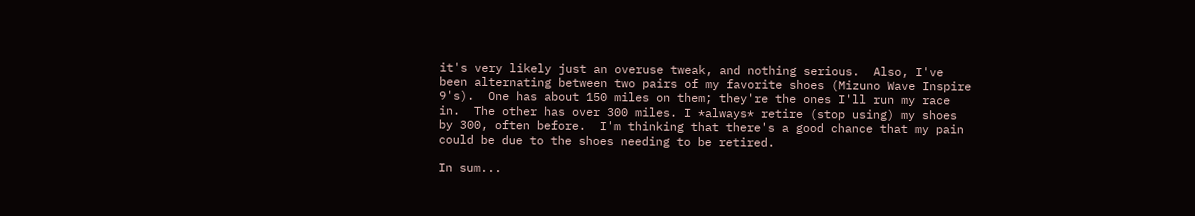it's very likely just an overuse tweak, and nothing serious.  Also, I've been alternating between two pairs of my favorite shoes (Mizuno Wave Inspire 9's).  One has about 150 miles on them; they're the ones I'll run my race in.  The other has over 300 miles. I *always* retire (stop using) my shoes by 300, often before.  I'm thinking that there's a good chance that my pain could be due to the shoes needing to be retired.

In sum...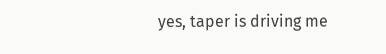yes, taper is driving me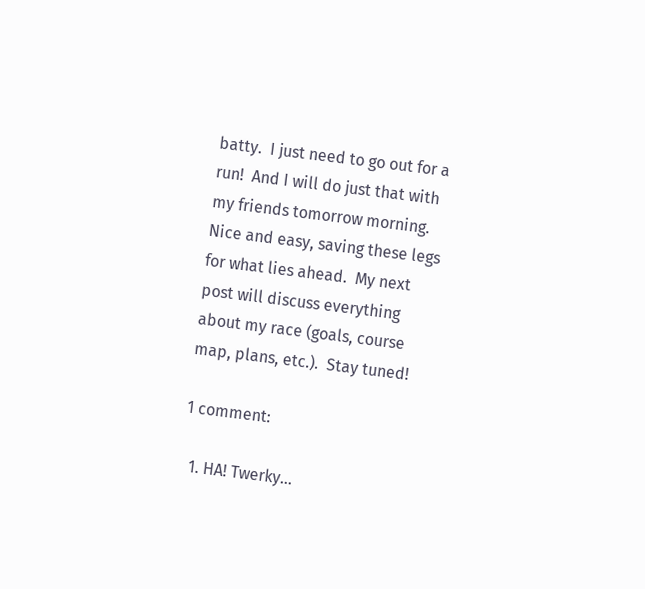batty.  I just need to go out for a run!  And I will do just that with my friends tomorrow morning.  Nice and easy, saving these legs for what lies ahead.  My next post will discuss everything about my race (goals, course map, plans, etc.).  Stay tuned!

1 comment:

  1. HA! Twerky...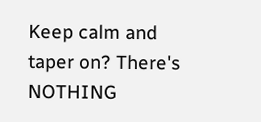Keep calm and taper on? There's NOTHING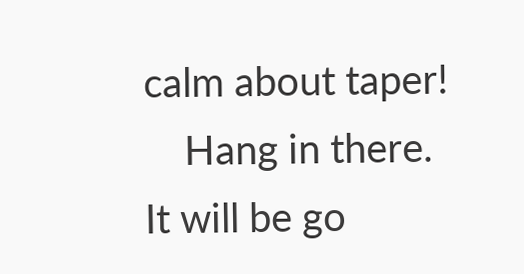calm about taper!
    Hang in there. It will be go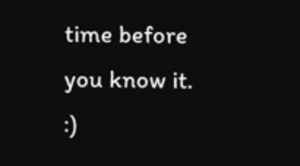time before you know it. :)